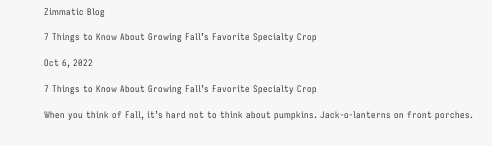Zimmatic Blog

7 Things to Know About Growing Fall’s Favorite Specialty Crop

Oct 6, 2022

7 Things to Know About Growing Fall’s Favorite Specialty Crop

When you think of Fall, it’s hard not to think about pumpkins. Jack-o-lanterns on front porches.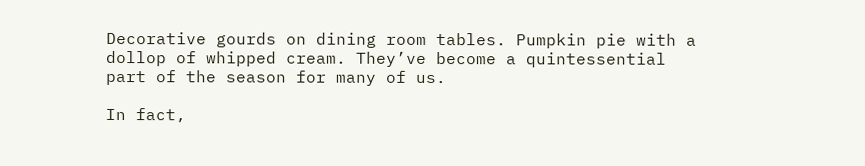Decorative gourds on dining room tables. Pumpkin pie with a dollop of whipped cream. They’ve become a quintessential part of the season for many of us.

In fact,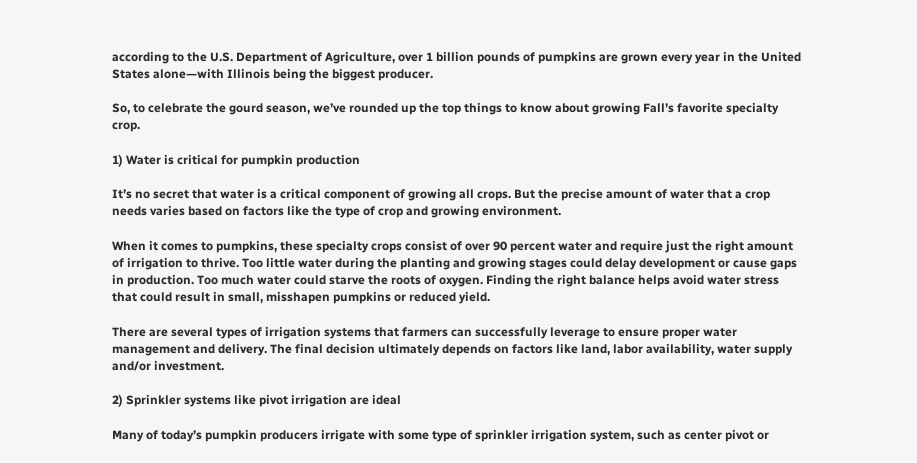according to the U.S. Department of Agriculture, over 1 billion pounds of pumpkins are grown every year in the United States alone—with Illinois being the biggest producer.

So, to celebrate the gourd season, we’ve rounded up the top things to know about growing Fall’s favorite specialty crop.

1) Water is critical for pumpkin production

It’s no secret that water is a critical component of growing all crops. But the precise amount of water that a crop needs varies based on factors like the type of crop and growing environment.

When it comes to pumpkins, these specialty crops consist of over 90 percent water and require just the right amount of irrigation to thrive. Too little water during the planting and growing stages could delay development or cause gaps in production. Too much water could starve the roots of oxygen. Finding the right balance helps avoid water stress that could result in small, misshapen pumpkins or reduced yield.

There are several types of irrigation systems that farmers can successfully leverage to ensure proper water management and delivery. The final decision ultimately depends on factors like land, labor availability, water supply and/or investment.

2) Sprinkler systems like pivot irrigation are ideal

Many of today’s pumpkin producers irrigate with some type of sprinkler irrigation system, such as center pivot or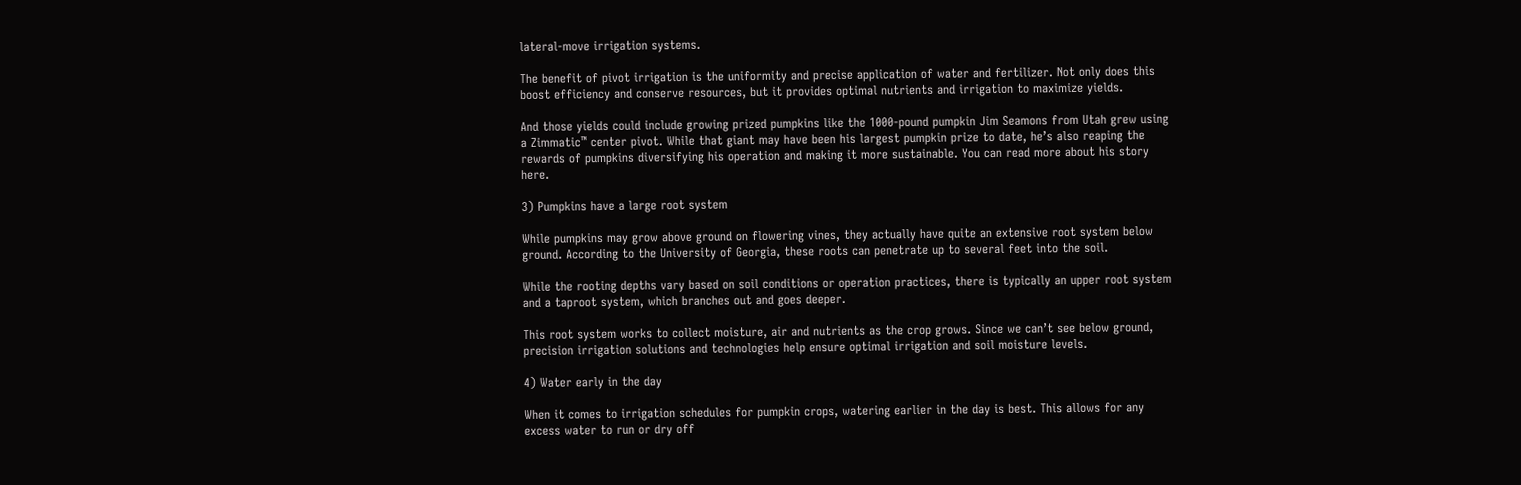lateral-move irrigation systems.

The benefit of pivot irrigation is the uniformity and precise application of water and fertilizer. Not only does this boost efficiency and conserve resources, but it provides optimal nutrients and irrigation to maximize yields.

And those yields could include growing prized pumpkins like the 1000-pound pumpkin Jim Seamons from Utah grew using a Zimmatic™ center pivot. While that giant may have been his largest pumpkin prize to date, he’s also reaping the rewards of pumpkins diversifying his operation and making it more sustainable. You can read more about his story here.

3) Pumpkins have a large root system

While pumpkins may grow above ground on flowering vines, they actually have quite an extensive root system below ground. According to the University of Georgia, these roots can penetrate up to several feet into the soil.

While the rooting depths vary based on soil conditions or operation practices, there is typically an upper root system and a taproot system, which branches out and goes deeper.

This root system works to collect moisture, air and nutrients as the crop grows. Since we can’t see below ground, precision irrigation solutions and technologies help ensure optimal irrigation and soil moisture levels.

4) Water early in the day

When it comes to irrigation schedules for pumpkin crops, watering earlier in the day is best. This allows for any excess water to run or dry off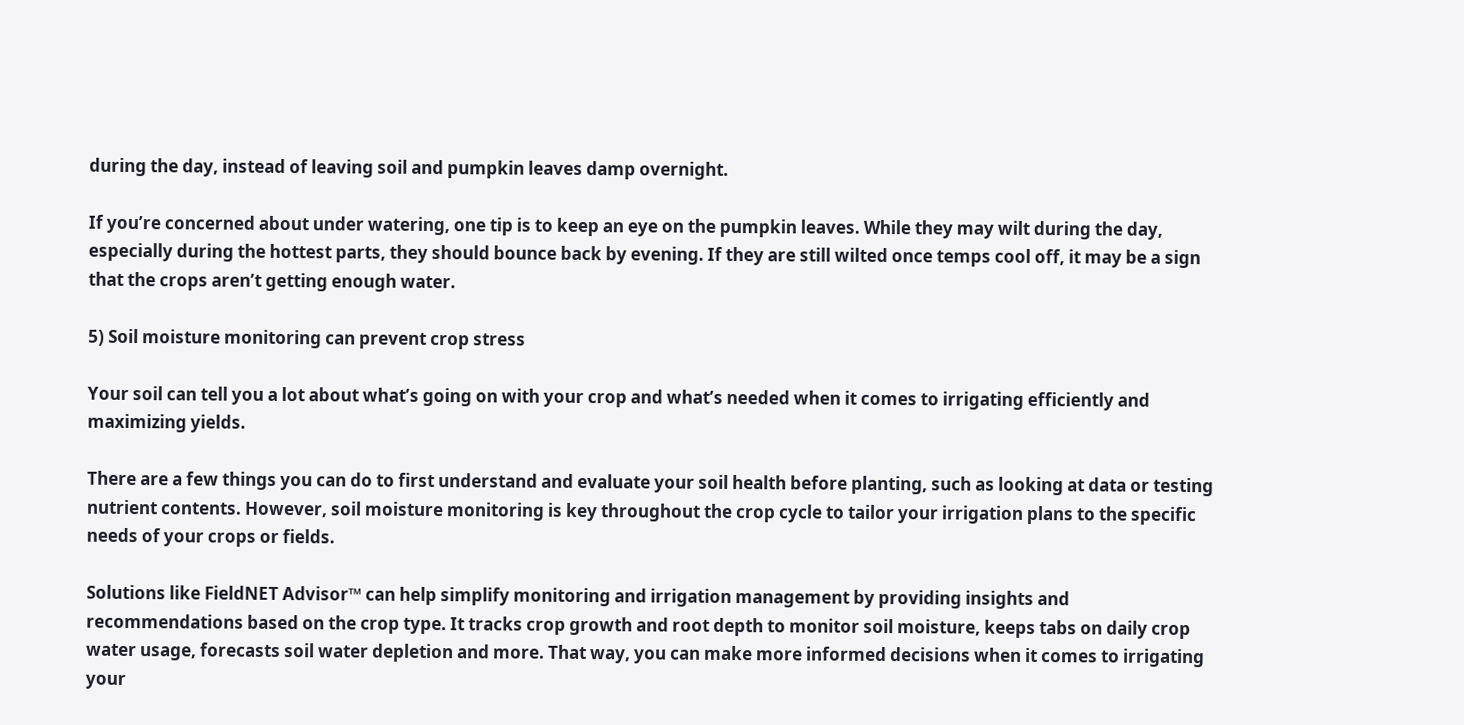during the day, instead of leaving soil and pumpkin leaves damp overnight.

If you’re concerned about under watering, one tip is to keep an eye on the pumpkin leaves. While they may wilt during the day, especially during the hottest parts, they should bounce back by evening. If they are still wilted once temps cool off, it may be a sign that the crops aren’t getting enough water.

5) Soil moisture monitoring can prevent crop stress

Your soil can tell you a lot about what’s going on with your crop and what’s needed when it comes to irrigating efficiently and maximizing yields.

There are a few things you can do to first understand and evaluate your soil health before planting, such as looking at data or testing nutrient contents. However, soil moisture monitoring is key throughout the crop cycle to tailor your irrigation plans to the specific needs of your crops or fields.

Solutions like FieldNET Advisor™ can help simplify monitoring and irrigation management by providing insights and recommendations based on the crop type. It tracks crop growth and root depth to monitor soil moisture, keeps tabs on daily crop water usage, forecasts soil water depletion and more. That way, you can make more informed decisions when it comes to irrigating your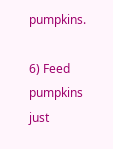pumpkins.

6) Feed pumpkins just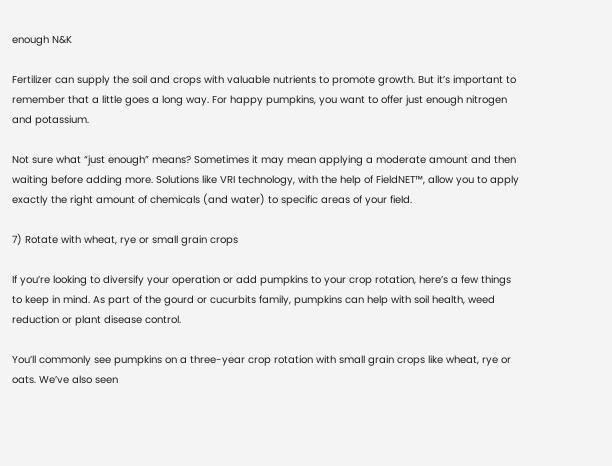enough N&K

Fertilizer can supply the soil and crops with valuable nutrients to promote growth. But it’s important to remember that a little goes a long way. For happy pumpkins, you want to offer just enough nitrogen and potassium.

Not sure what “just enough” means? Sometimes it may mean applying a moderate amount and then waiting before adding more. Solutions like VRI technology, with the help of FieldNET™, allow you to apply exactly the right amount of chemicals (and water) to specific areas of your field.

7) Rotate with wheat, rye or small grain crops

If you’re looking to diversify your operation or add pumpkins to your crop rotation, here’s a few things to keep in mind. As part of the gourd or cucurbits family, pumpkins can help with soil health, weed reduction or plant disease control.

You’ll commonly see pumpkins on a three-year crop rotation with small grain crops like wheat, rye or oats. We’ve also seen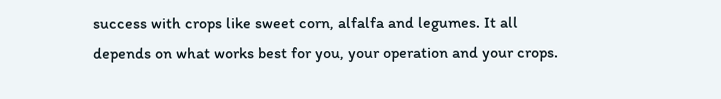success with crops like sweet corn, alfalfa and legumes. It all depends on what works best for you, your operation and your crops.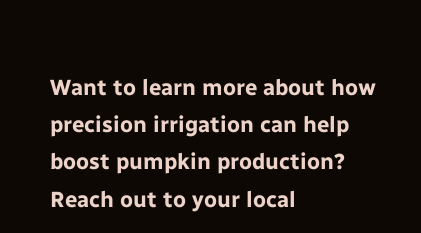Want to learn more about how precision irrigation can help boost pumpkin production? Reach out to your local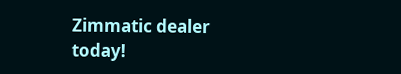Zimmatic dealer today!